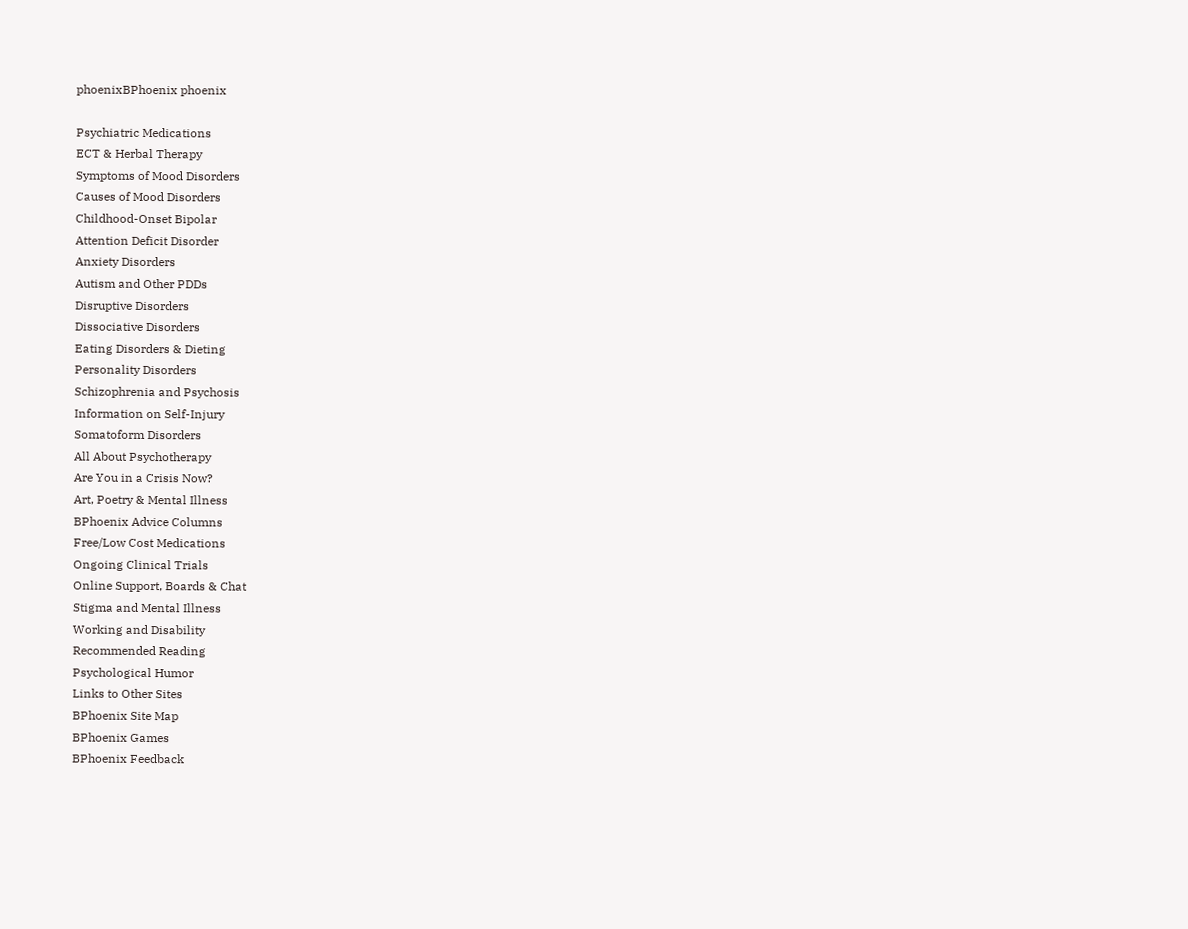phoenixBPhoenix phoenix

Psychiatric Medications
ECT & Herbal Therapy
Symptoms of Mood Disorders
Causes of Mood Disorders
Childhood-Onset Bipolar
Attention Deficit Disorder
Anxiety Disorders
Autism and Other PDDs
Disruptive Disorders
Dissociative Disorders
Eating Disorders & Dieting
Personality Disorders
Schizophrenia and Psychosis
Information on Self-Injury
Somatoform Disorders
All About Psychotherapy
Are You in a Crisis Now?
Art, Poetry & Mental Illness
BPhoenix Advice Columns
Free/Low Cost Medications
Ongoing Clinical Trials
Online Support, Boards & Chat
Stigma and Mental Illness
Working and Disability
Recommended Reading
Psychological Humor
Links to Other Sites
BPhoenix Site Map
BPhoenix Games
BPhoenix Feedback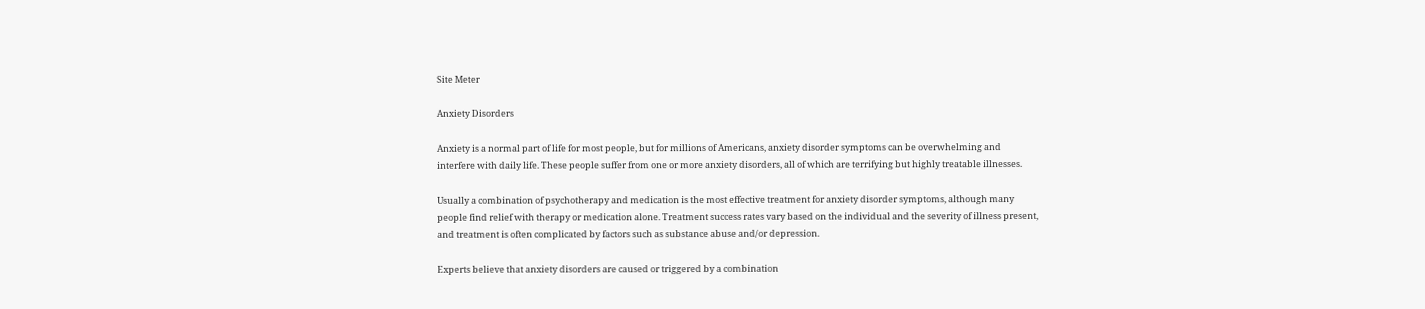Site Meter

Anxiety Disorders

Anxiety is a normal part of life for most people, but for millions of Americans, anxiety disorder symptoms can be overwhelming and interfere with daily life. These people suffer from one or more anxiety disorders, all of which are terrifying but highly treatable illnesses.

Usually a combination of psychotherapy and medication is the most effective treatment for anxiety disorder symptoms, although many people find relief with therapy or medication alone. Treatment success rates vary based on the individual and the severity of illness present, and treatment is often complicated by factors such as substance abuse and/or depression.

Experts believe that anxiety disorders are caused or triggered by a combination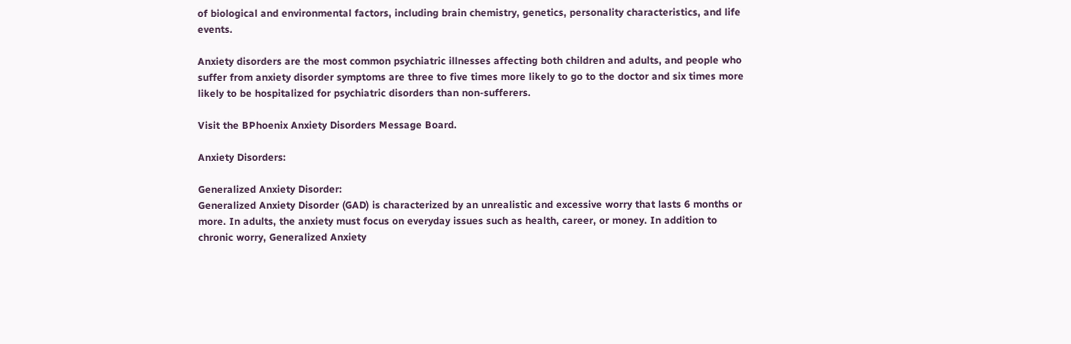of biological and environmental factors, including brain chemistry, genetics, personality characteristics, and life events.

Anxiety disorders are the most common psychiatric illnesses affecting both children and adults, and people who suffer from anxiety disorder symptoms are three to five times more likely to go to the doctor and six times more likely to be hospitalized for psychiatric disorders than non-sufferers.

Visit the BPhoenix Anxiety Disorders Message Board.

Anxiety Disorders:

Generalized Anxiety Disorder:
Generalized Anxiety Disorder (GAD) is characterized by an unrealistic and excessive worry that lasts 6 months or more. In adults, the anxiety must focus on everyday issues such as health, career, or money. In addition to chronic worry, Generalized Anxiety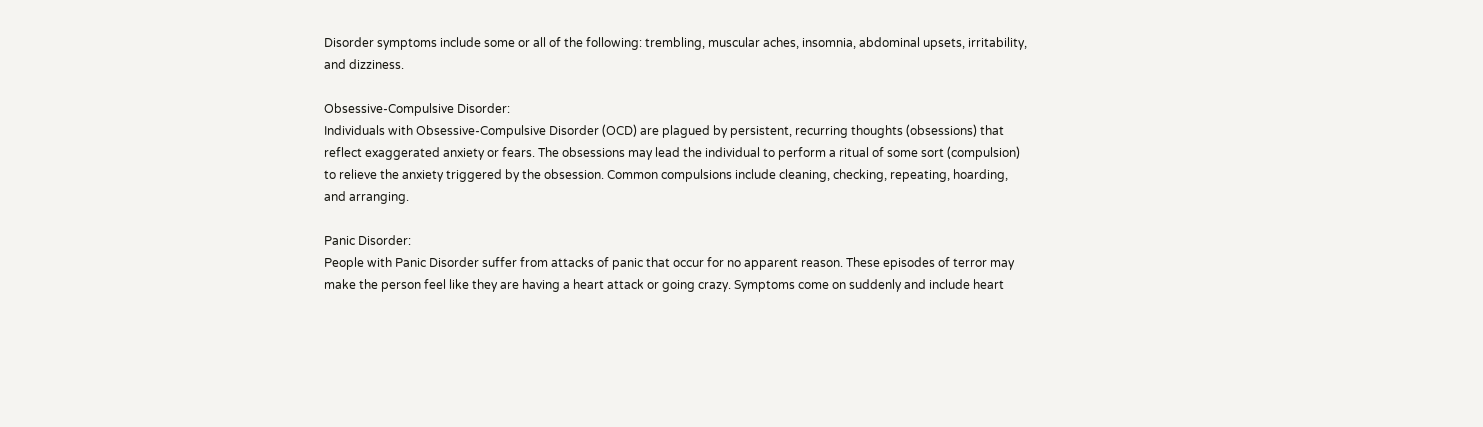Disorder symptoms include some or all of the following: trembling, muscular aches, insomnia, abdominal upsets, irritability, and dizziness.

Obsessive-Compulsive Disorder:
Individuals with Obsessive-Compulsive Disorder (OCD) are plagued by persistent, recurring thoughts (obsessions) that reflect exaggerated anxiety or fears. The obsessions may lead the individual to perform a ritual of some sort (compulsion) to relieve the anxiety triggered by the obsession. Common compulsions include cleaning, checking, repeating, hoarding, and arranging.

Panic Disorder:
People with Panic Disorder suffer from attacks of panic that occur for no apparent reason. These episodes of terror may make the person feel like they are having a heart attack or going crazy. Symptoms come on suddenly and include heart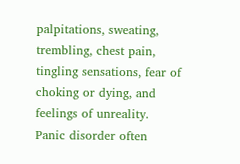palpitations, sweating, trembling, chest pain, tingling sensations, fear of choking or dying, and feelings of unreality.
Panic disorder often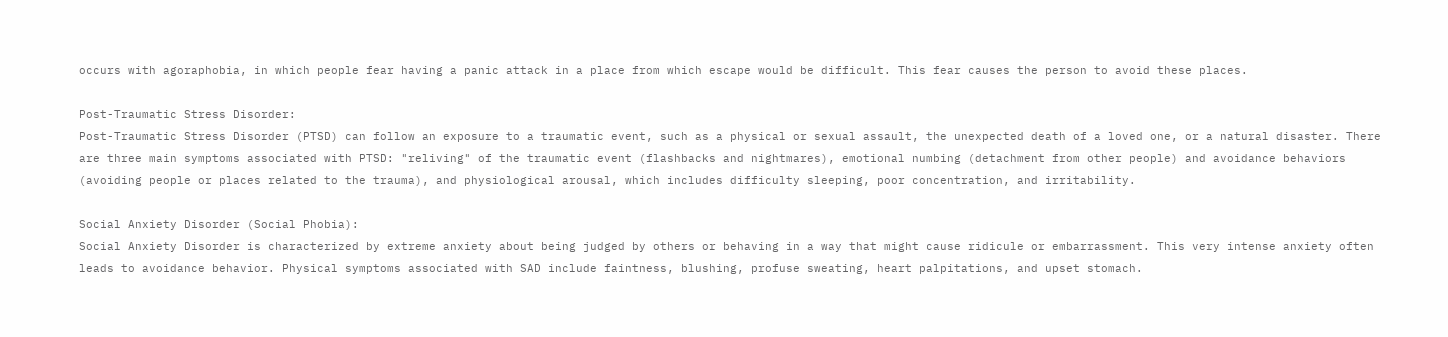occurs with agoraphobia, in which people fear having a panic attack in a place from which escape would be difficult. This fear causes the person to avoid these places.

Post-Traumatic Stress Disorder:
Post-Traumatic Stress Disorder (PTSD) can follow an exposure to a traumatic event, such as a physical or sexual assault, the unexpected death of a loved one, or a natural disaster. There are three main symptoms associated with PTSD: "reliving" of the traumatic event (flashbacks and nightmares), emotional numbing (detachment from other people) and avoidance behaviors (avoiding people or places related to the trauma), and physiological arousal, which includes difficulty sleeping, poor concentration, and irritability.

Social Anxiety Disorder (Social Phobia):
Social Anxiety Disorder is characterized by extreme anxiety about being judged by others or behaving in a way that might cause ridicule or embarrassment. This very intense anxiety often leads to avoidance behavior. Physical symptoms associated with SAD include faintness, blushing, profuse sweating, heart palpitations, and upset stomach.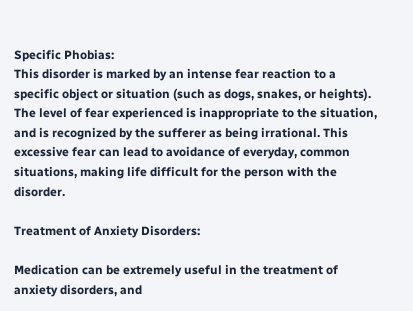Specific Phobias:
This disorder is marked by an intense fear reaction to a specific object or situation (such as dogs, snakes, or heights). The level of fear experienced is inappropriate to the situation, and is recognized by the sufferer as being irrational. This excessive fear can lead to avoidance of everyday, common situations, making life difficult for the person with the disorder.

Treatment of Anxiety Disorders:

Medication can be extremely useful in the treatment of anxiety disorders, and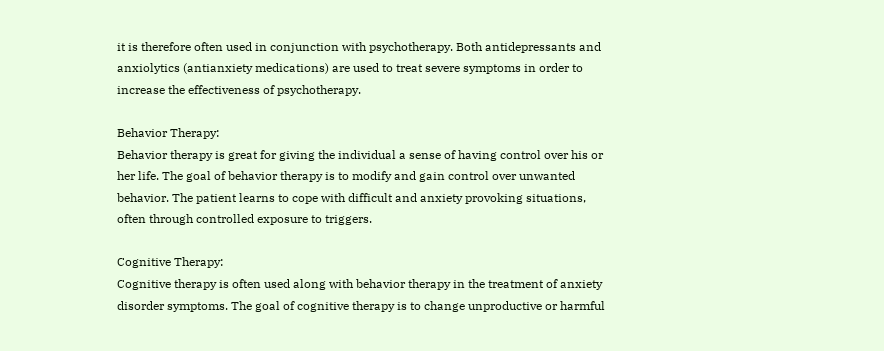it is therefore often used in conjunction with psychotherapy. Both antidepressants and anxiolytics (antianxiety medications) are used to treat severe symptoms in order to increase the effectiveness of psychotherapy.

Behavior Therapy:
Behavior therapy is great for giving the individual a sense of having control over his or her life. The goal of behavior therapy is to modify and gain control over unwanted behavior. The patient learns to cope with difficult and anxiety provoking situations, often through controlled exposure to triggers.

Cognitive Therapy:
Cognitive therapy is often used along with behavior therapy in the treatment of anxiety disorder symptoms. The goal of cognitive therapy is to change unproductive or harmful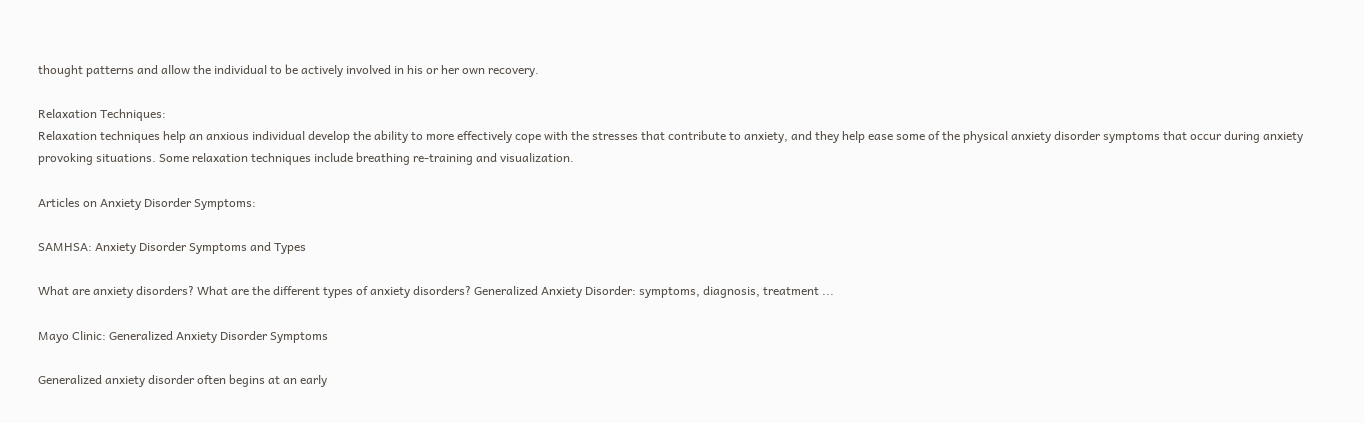thought patterns and allow the individual to be actively involved in his or her own recovery.

Relaxation Techniques:
Relaxation techniques help an anxious individual develop the ability to more effectively cope with the stresses that contribute to anxiety, and they help ease some of the physical anxiety disorder symptoms that occur during anxiety provoking situations. Some relaxation techniques include breathing re-training and visualization.

Articles on Anxiety Disorder Symptoms:

SAMHSA: Anxiety Disorder Symptoms and Types

What are anxiety disorders? What are the different types of anxiety disorders? Generalized Anxiety Disorder: symptoms, diagnosis, treatment ...

Mayo Clinic: Generalized Anxiety Disorder Symptoms

Generalized anxiety disorder often begins at an early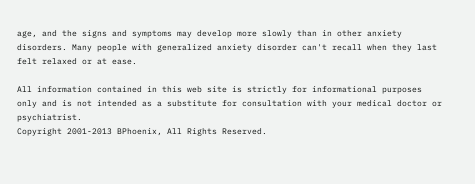age, and the signs and symptoms may develop more slowly than in other anxiety disorders. Many people with generalized anxiety disorder can't recall when they last felt relaxed or at ease.

All information contained in this web site is strictly for informational purposes only and is not intended as a substitute for consultation with your medical doctor or psychiatrist.
Copyright 2001-2013 BPhoenix, All Rights Reserved.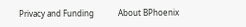Privacy and Funding            About BPhoenix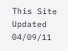This Site Updated 04/09/11